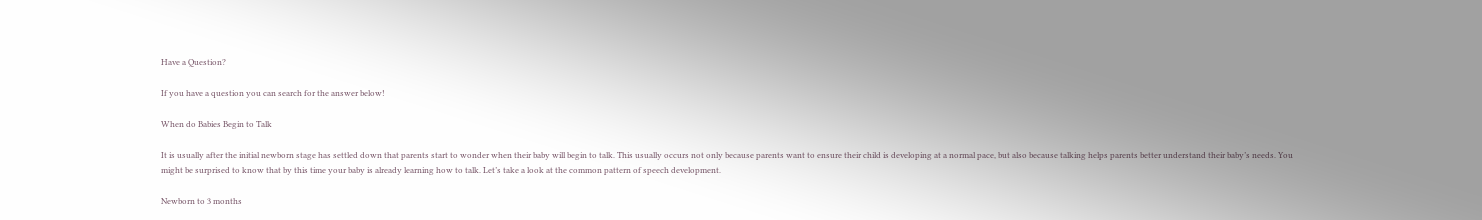Have a Question?

If you have a question you can search for the answer below!

When do Babies Begin to Talk

It is usually after the initial newborn stage has settled down that parents start to wonder when their baby will begin to talk. This usually occurs not only because parents want to ensure their child is developing at a normal pace, but also because talking helps parents better understand their baby’s needs. You might be surprised to know that by this time your baby is already learning how to talk. Let’s take a look at the common pattern of speech development.

Newborn to 3 months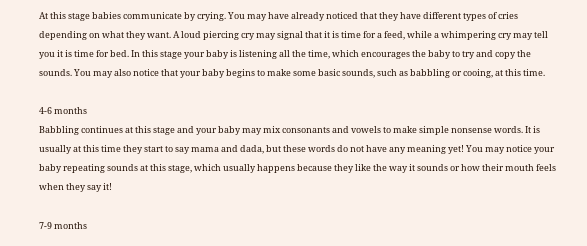At this stage babies communicate by crying. You may have already noticed that they have different types of cries depending on what they want. A loud piercing cry may signal that it is time for a feed, while a whimpering cry may tell you it is time for bed. In this stage your baby is listening all the time, which encourages the baby to try and copy the sounds. You may also notice that your baby begins to make some basic sounds, such as babbling or cooing, at this time.

4-6 months
Babbling continues at this stage and your baby may mix consonants and vowels to make simple nonsense words. It is usually at this time they start to say mama and dada, but these words do not have any meaning yet! You may notice your baby repeating sounds at this stage, which usually happens because they like the way it sounds or how their mouth feels when they say it!

7-9 months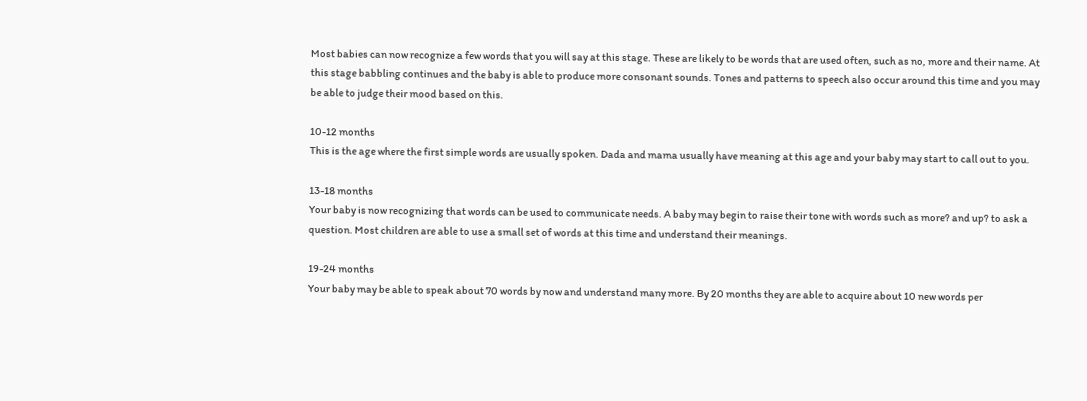Most babies can now recognize a few words that you will say at this stage. These are likely to be words that are used often, such as no, more and their name. At this stage babbling continues and the baby is able to produce more consonant sounds. Tones and patterns to speech also occur around this time and you may be able to judge their mood based on this.

10-12 months
This is the age where the first simple words are usually spoken. Dada and mama usually have meaning at this age and your baby may start to call out to you.

13-18 months
Your baby is now recognizing that words can be used to communicate needs. A baby may begin to raise their tone with words such as more? and up? to ask a question. Most children are able to use a small set of words at this time and understand their meanings.

19-24 months
Your baby may be able to speak about 70 words by now and understand many more. By 20 months they are able to acquire about 10 new words per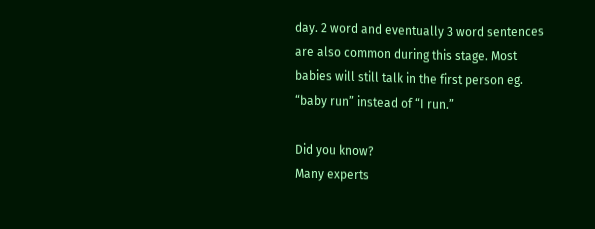day. 2 word and eventually 3 word sentences are also common during this stage. Most babies will still talk in the first person eg. “baby run” instead of “I run.”

Did you know?
Many experts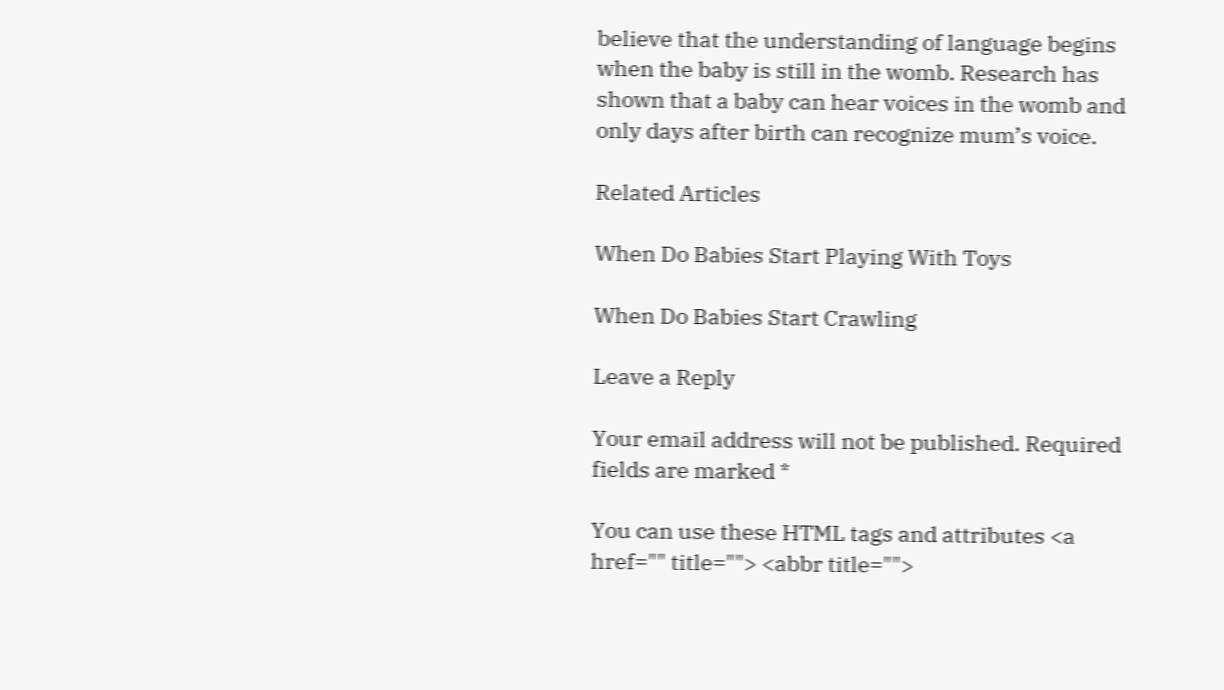believe that the understanding of language begins when the baby is still in the womb. Research has shown that a baby can hear voices in the womb and only days after birth can recognize mum’s voice.

Related Articles

When Do Babies Start Playing With Toys

When Do Babies Start Crawling

Leave a Reply

Your email address will not be published. Required fields are marked *

You can use these HTML tags and attributes <a href="" title=""> <abbr title="">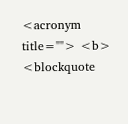<acronym title=""> <b> <blockquote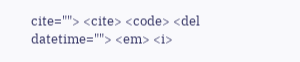cite=""> <cite> <code> <del datetime=""> <em> <i>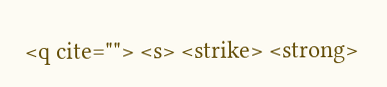<q cite=""> <s> <strike> <strong>